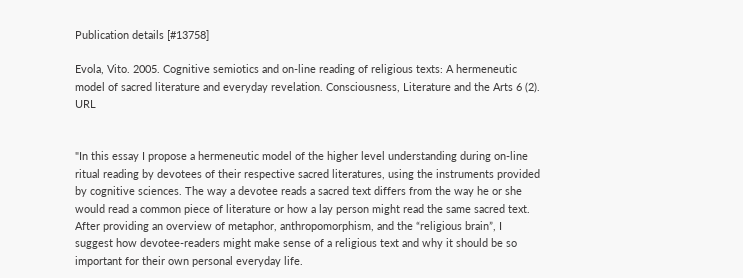Publication details [#13758]

Evola, Vito. 2005. Cognitive semiotics and on-line reading of religious texts: A hermeneutic model of sacred literature and everyday revelation. Consciousness, Literature and the Arts 6 (2). URL


"In this essay I propose a hermeneutic model of the higher level understanding during on-line ritual reading by devotees of their respective sacred literatures, using the instruments provided by cognitive sciences. The way a devotee reads a sacred text differs from the way he or she would read a common piece of literature or how a lay person might read the same sacred text. After providing an overview of metaphor, anthropomorphism, and the “religious brain”, I suggest how devotee-readers might make sense of a religious text and why it should be so important for their own personal everyday life.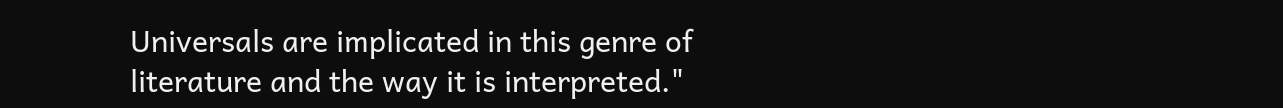Universals are implicated in this genre of literature and the way it is interpreted."